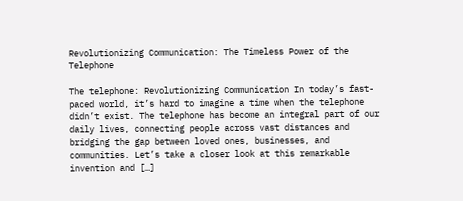Revolutionizing Communication: The Timeless Power of the Telephone

The telephone: Revolutionizing Communication In today’s fast-paced world, it’s hard to imagine a time when the telephone didn’t exist. The telephone has become an integral part of our daily lives, connecting people across vast distances and bridging the gap between loved ones, businesses, and communities. Let’s take a closer look at this remarkable invention and […]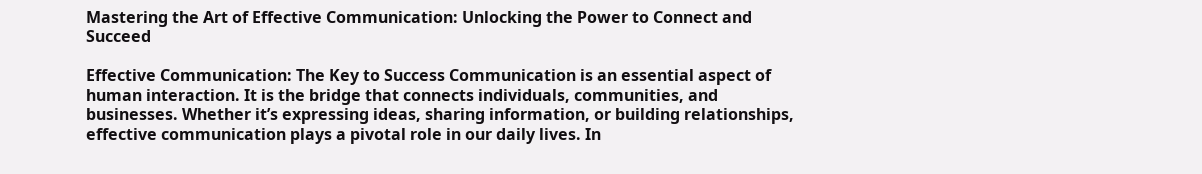Mastering the Art of Effective Communication: Unlocking the Power to Connect and Succeed

Effective Communication: The Key to Success Communication is an essential aspect of human interaction. It is the bridge that connects individuals, communities, and businesses. Whether it’s expressing ideas, sharing information, or building relationships, effective communication plays a pivotal role in our daily lives. In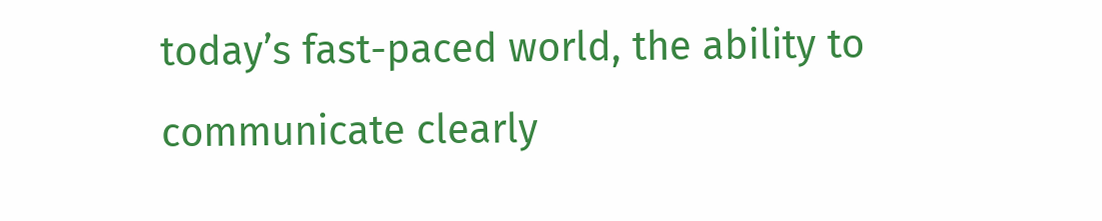today’s fast-paced world, the ability to communicate clearly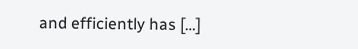and efficiently has […]